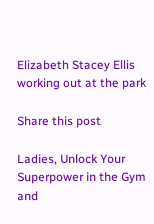Elizabeth Stacey Ellis working out at the park

Share this post

Ladies, Unlock Your Superpower in the Gym and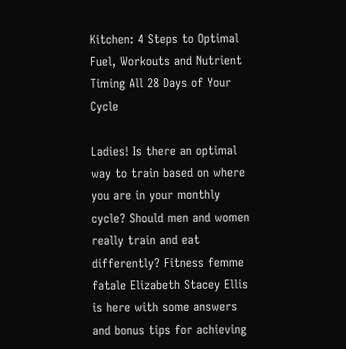Kitchen: 4 Steps to Optimal Fuel, Workouts and Nutrient Timing All 28 Days of Your Cycle

Ladies! Is there an optimal way to train based on where you are in your monthly cycle? Should men and women really train and eat differently? Fitness femme fatale Elizabeth Stacey Ellis is here with some answers and bonus tips for achieving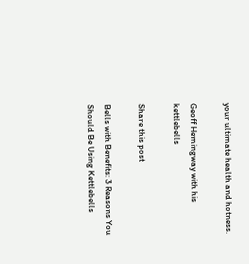your ultimate health and hotness.

Geoff Hemingway with his kettlebells

Share this post

Bells with Benefits: 3 Reasons You Should Be Using Kettlebells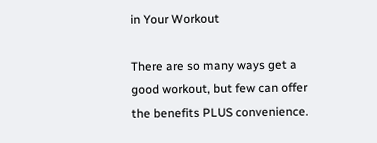in Your Workout

There are so many ways get a good workout, but few can offer the benefits PLUS convenience.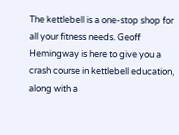The kettlebell is a one-stop shop for all your fitness needs. Geoff Hemingway is here to give you a crash course in kettlebell education, along with a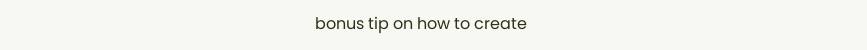bonus tip on how to create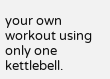your own workout using only one kettlebell.